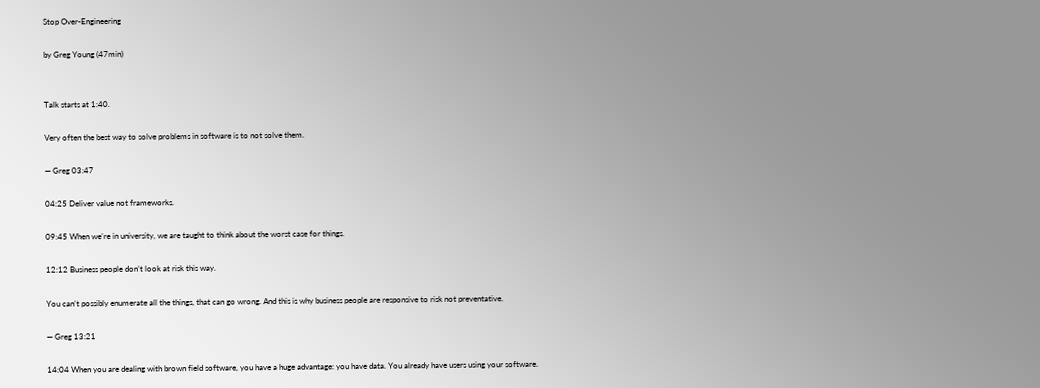Stop Over-Engineering

by Greg Young (47min)


Talk starts at 1:40.

Very often the best way to solve problems in software is to not solve them.

— Greg 03:47

04:25 Deliver value not frameworks.

09:45 When we’re in university, we are taught to think about the worst case for things.

12:12 Business people don’t look at risk this way.

You can’t possibly enumerate all the things, that can go wrong. And this is why business people are responsive to risk not preventative.

— Greg 13:21

14:04 When you are dealing with brown field software, you have a huge advantage: you have data. You already have users using your software.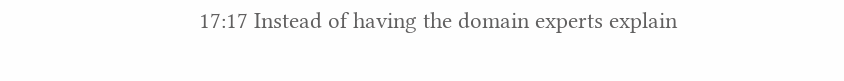17:17 Instead of having the domain experts explain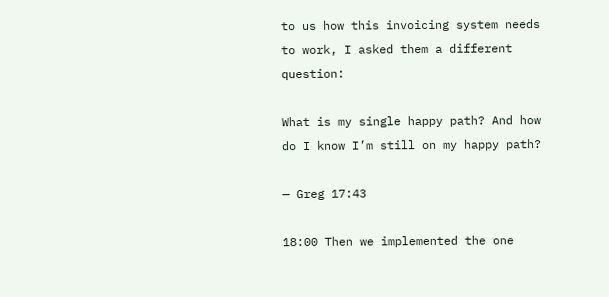to us how this invoicing system needs to work, I asked them a different question:

What is my single happy path? And how do I know I’m still on my happy path?

— Greg 17:43

18:00 Then we implemented the one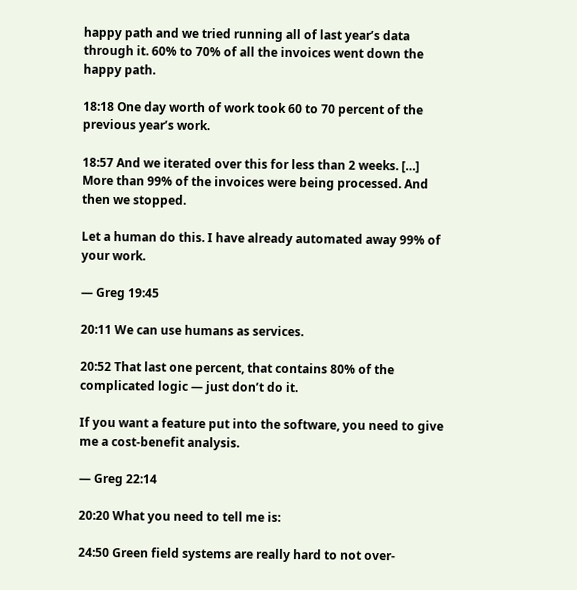happy path and we tried running all of last year’s data through it. 60% to 70% of all the invoices went down the happy path.

18:18 One day worth of work took 60 to 70 percent of the previous year’s work.

18:57 And we iterated over this for less than 2 weeks. […] More than 99% of the invoices were being processed. And then we stopped.

Let a human do this. I have already automated away 99% of your work.

— Greg 19:45

20:11 We can use humans as services.

20:52 That last one percent, that contains 80% of the complicated logic — just don’t do it.

If you want a feature put into the software, you need to give me a cost-benefit analysis.

— Greg 22:14

20:20 What you need to tell me is:

24:50 Green field systems are really hard to not over-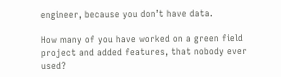engineer, because you don’t have data.

How many of you have worked on a green field project and added features, that nobody ever used?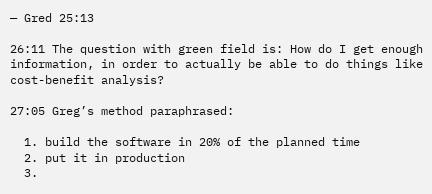— Gred 25:13

26:11 The question with green field is: How do I get enough information, in order to actually be able to do things like cost-benefit analysis?

27:05 Greg’s method paraphrased:

  1. build the software in 20% of the planned time
  2. put it in production
  3.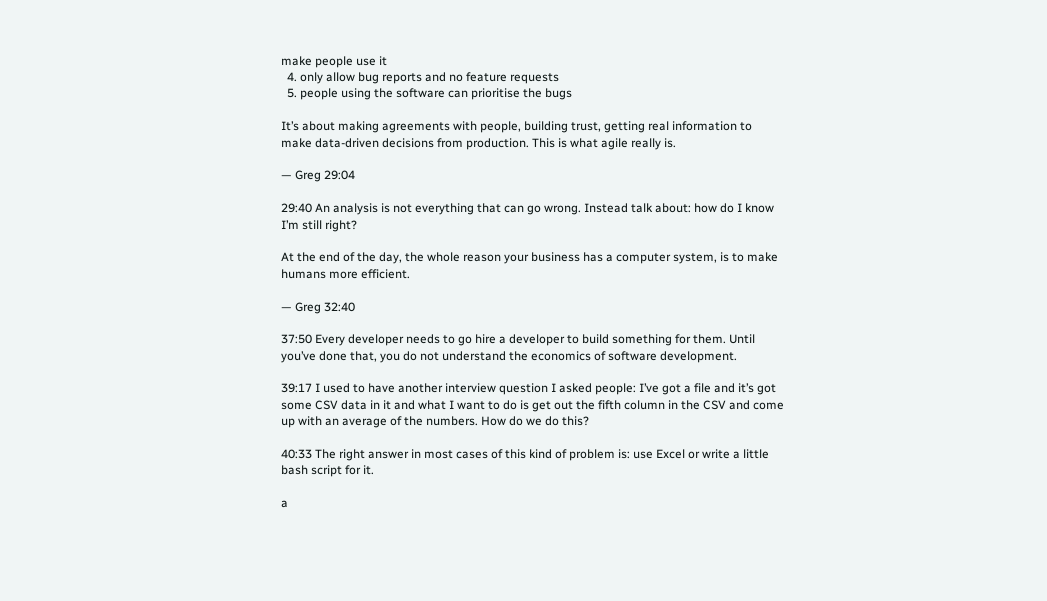make people use it
  4. only allow bug reports and no feature requests
  5. people using the software can prioritise the bugs

It’s about making agreements with people, building trust, getting real information to make data-driven decisions from production. This is what agile really is.

— Greg 29:04

29:40 An analysis is not everything that can go wrong. Instead talk about: how do I know I’m still right?

At the end of the day, the whole reason your business has a computer system, is to make humans more efficient.

— Greg 32:40

37:50 Every developer needs to go hire a developer to build something for them. Until you’ve done that, you do not understand the economics of software development.

39:17 I used to have another interview question I asked people: I’ve got a file and it’s got some CSV data in it and what I want to do is get out the fifth column in the CSV and come up with an average of the numbers. How do we do this?

40:33 The right answer in most cases of this kind of problem is: use Excel or write a little bash script for it.

a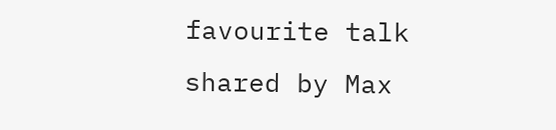favourite talk shared by Max